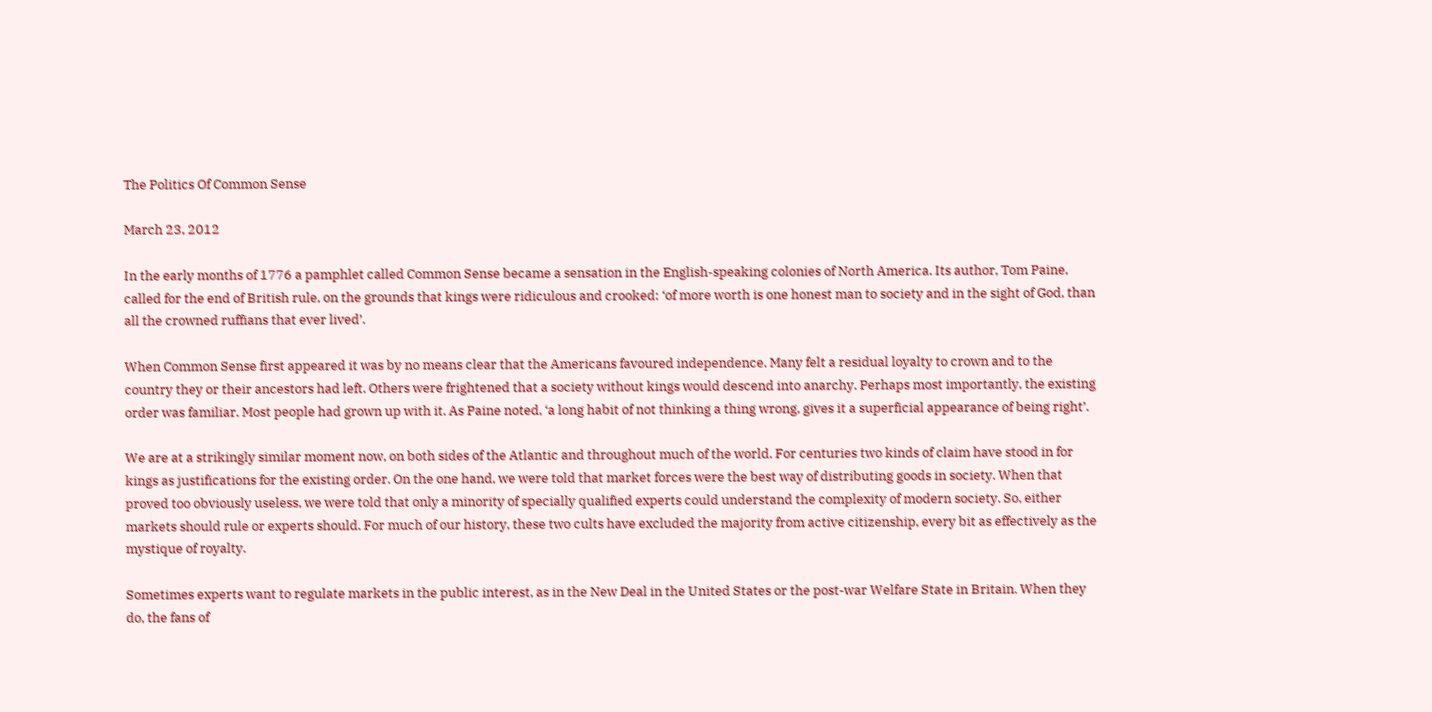The Politics Of Common Sense

March 23, 2012

In the early months of 1776 a pamphlet called Common Sense became a sensation in the English-speaking colonies of North America. Its author, Tom Paine, called for the end of British rule, on the grounds that kings were ridiculous and crooked: ‘of more worth is one honest man to society and in the sight of God, than all the crowned ruffians that ever lived’.

When Common Sense first appeared it was by no means clear that the Americans favoured independence. Many felt a residual loyalty to crown and to the country they or their ancestors had left. Others were frightened that a society without kings would descend into anarchy. Perhaps most importantly, the existing order was familiar. Most people had grown up with it. As Paine noted, ‘a long habit of not thinking a thing wrong, gives it a superficial appearance of being right’.

We are at a strikingly similar moment now, on both sides of the Atlantic and throughout much of the world. For centuries two kinds of claim have stood in for kings as justifications for the existing order. On the one hand, we were told that market forces were the best way of distributing goods in society. When that proved too obviously useless, we were told that only a minority of specially qualified experts could understand the complexity of modern society. So, either markets should rule or experts should. For much of our history, these two cults have excluded the majority from active citizenship, every bit as effectively as the mystique of royalty.

Sometimes experts want to regulate markets in the public interest, as in the New Deal in the United States or the post-war Welfare State in Britain. When they do, the fans of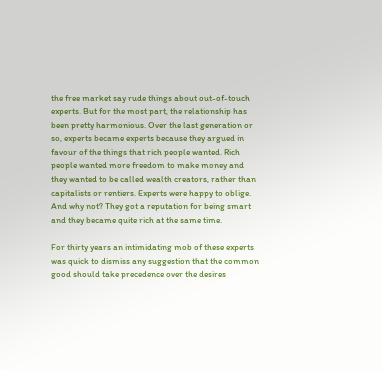the free market say rude things about out-of-touch experts. But for the most part, the relationship has been pretty harmonious. Over the last generation or so, experts became experts because they argued in favour of the things that rich people wanted. Rich people wanted more freedom to make money and they wanted to be called wealth creators, rather than capitalists or rentiers. Experts were happy to oblige. And why not? They got a reputation for being smart and they became quite rich at the same time.

For thirty years an intimidating mob of these experts was quick to dismiss any suggestion that the common good should take precedence over the desires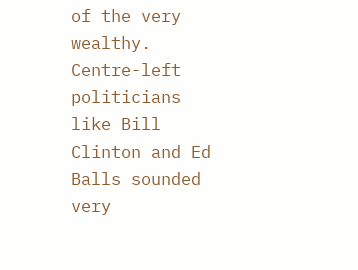of the very wealthy. Centre-left politicians like Bill Clinton and Ed Balls sounded very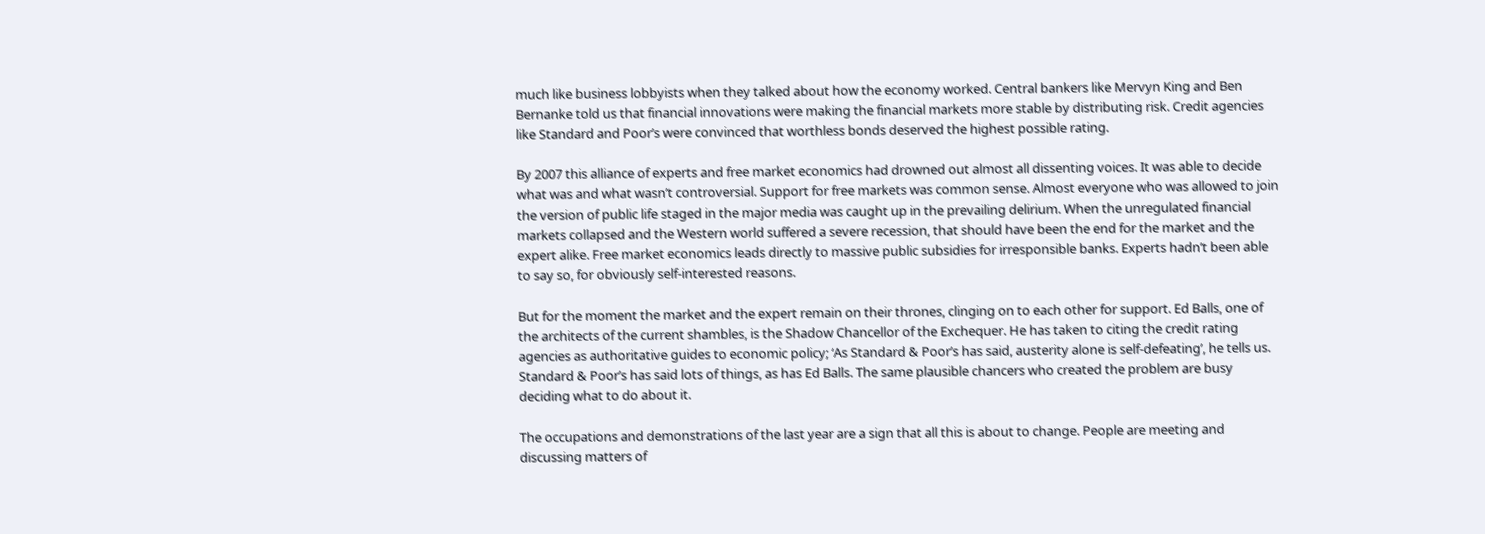much like business lobbyists when they talked about how the economy worked. Central bankers like Mervyn King and Ben Bernanke told us that financial innovations were making the financial markets more stable by distributing risk. Credit agencies like Standard and Poor’s were convinced that worthless bonds deserved the highest possible rating.

By 2007 this alliance of experts and free market economics had drowned out almost all dissenting voices. It was able to decide what was and what wasn’t controversial. Support for free markets was common sense. Almost everyone who was allowed to join the version of public life staged in the major media was caught up in the prevailing delirium. When the unregulated financial markets collapsed and the Western world suffered a severe recession, that should have been the end for the market and the expert alike. Free market economics leads directly to massive public subsidies for irresponsible banks. Experts hadn’t been able to say so, for obviously self-interested reasons.

But for the moment the market and the expert remain on their thrones, clinging on to each other for support. Ed Balls, one of the architects of the current shambles, is the Shadow Chancellor of the Exchequer. He has taken to citing the credit rating agencies as authoritative guides to economic policy; ‘As Standard & Poor’s has said, austerity alone is self-defeating’, he tells us. Standard & Poor’s has said lots of things, as has Ed Balls. The same plausible chancers who created the problem are busy deciding what to do about it.

The occupations and demonstrations of the last year are a sign that all this is about to change. People are meeting and discussing matters of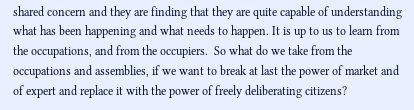shared concern and they are finding that they are quite capable of understanding what has been happening and what needs to happen. It is up to us to learn from the occupations, and from the occupiers.  So what do we take from the occupations and assemblies, if we want to break at last the power of market and of expert and replace it with the power of freely deliberating citizens?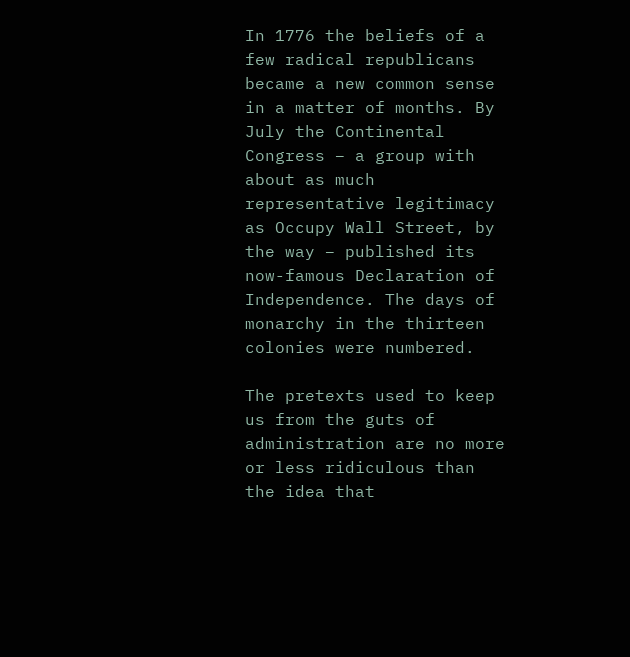In 1776 the beliefs of a few radical republicans became a new common sense in a matter of months. By July the Continental Congress – a group with about as much representative legitimacy as Occupy Wall Street, by the way – published its now-famous Declaration of Independence. The days of monarchy in the thirteen colonies were numbered.

The pretexts used to keep us from the guts of administration are no more or less ridiculous than the idea that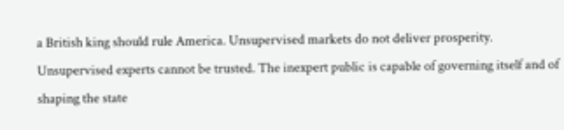a British king should rule America. Unsupervised markets do not deliver prosperity. Unsupervised experts cannot be trusted. The inexpert public is capable of governing itself and of shaping the state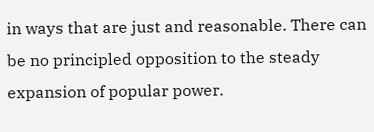in ways that are just and reasonable. There can be no principled opposition to the steady expansion of popular power.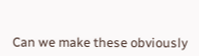Can we make these obviously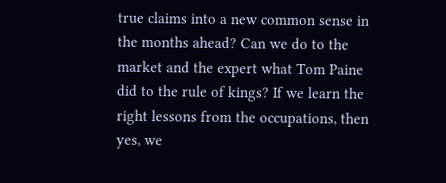true claims into a new common sense in the months ahead? Can we do to the market and the expert what Tom Paine did to the rule of kings? If we learn the right lessons from the occupations, then yes, we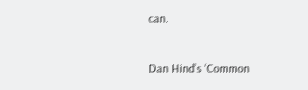can.


Dan Hind’s ‘Common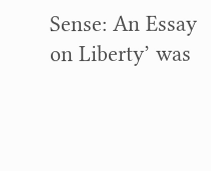Sense: An Essay on Liberty’ was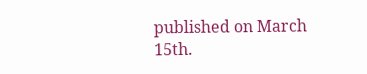published on March 15th.